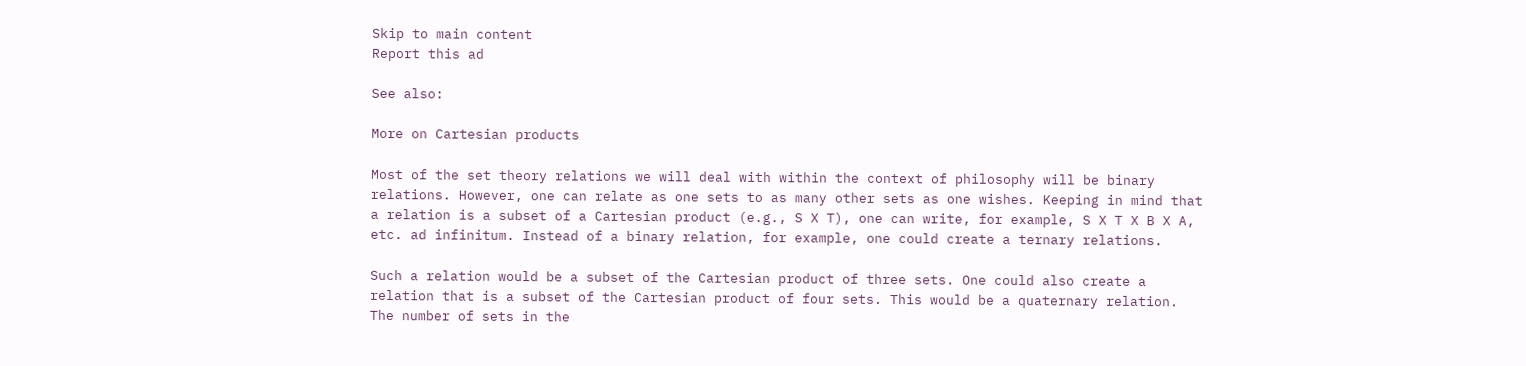Skip to main content
Report this ad

See also:

More on Cartesian products

Most of the set theory relations we will deal with within the context of philosophy will be binary relations. However, one can relate as one sets to as many other sets as one wishes. Keeping in mind that a relation is a subset of a Cartesian product (e.g., S X T), one can write, for example, S X T X B X A, etc. ad infinitum. Instead of a binary relation, for example, one could create a ternary relations.

Such a relation would be a subset of the Cartesian product of three sets. One could also create a relation that is a subset of the Cartesian product of four sets. This would be a quaternary relation. The number of sets in the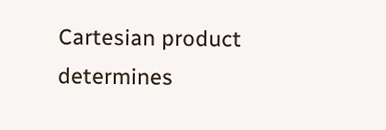Cartesian product determines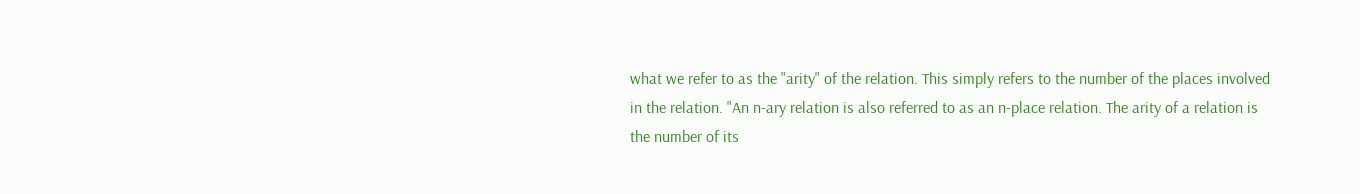what we refer to as the "arity" of the relation. This simply refers to the number of the places involved in the relation. "An n-ary relation is also referred to as an n-place relation. The arity of a relation is the number of its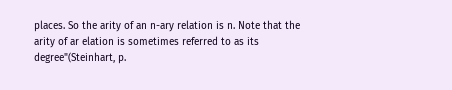places. So the arity of an n-ary relation is n. Note that the arity of ar elation is sometimes referred to as its degree"(Steinhart, p.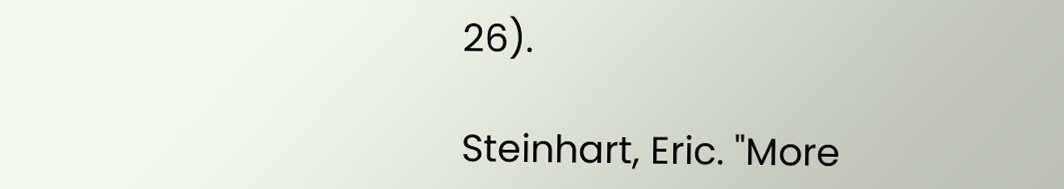26).

Steinhart, Eric. "More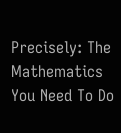Precisely: The Mathematics You Need To Do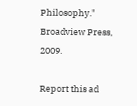Philosophy." Broadview Press, 2009.

Report this ad